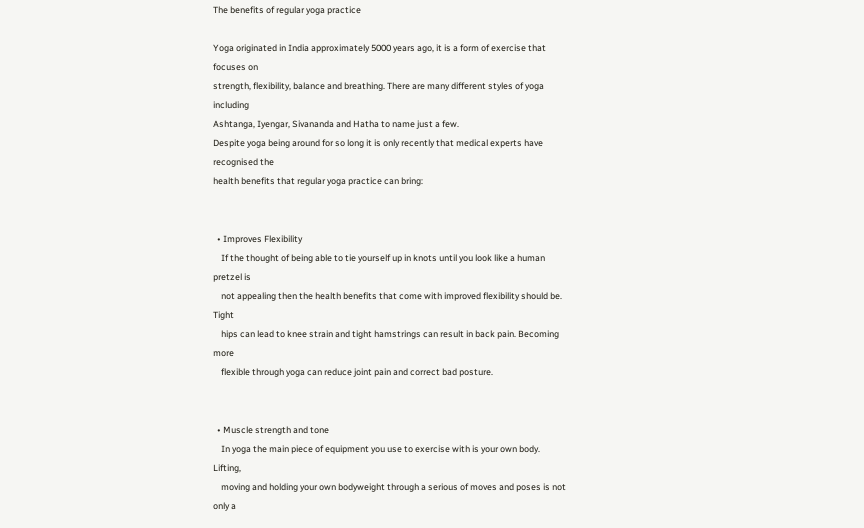The benefits of regular yoga practice

Yoga originated in India approximately 5000 years ago, it is a form of exercise that focuses on
strength, flexibility, balance and breathing. There are many different styles of yoga including
Ashtanga, Iyengar, Sivananda and Hatha to name just a few.
Despite yoga being around for so long it is only recently that medical experts have recognised the
health benefits that regular yoga practice can bring:


  • Improves Flexibility
    If the thought of being able to tie yourself up in knots until you look like a human pretzel is
    not appealing then the health benefits that come with improved flexibility should be. Tight
    hips can lead to knee strain and tight hamstrings can result in back pain. Becoming more
    flexible through yoga can reduce joint pain and correct bad posture.


  • Muscle strength and tone
    In yoga the main piece of equipment you use to exercise with is your own body. Lifting,
    moving and holding your own bodyweight through a serious of moves and poses is not only a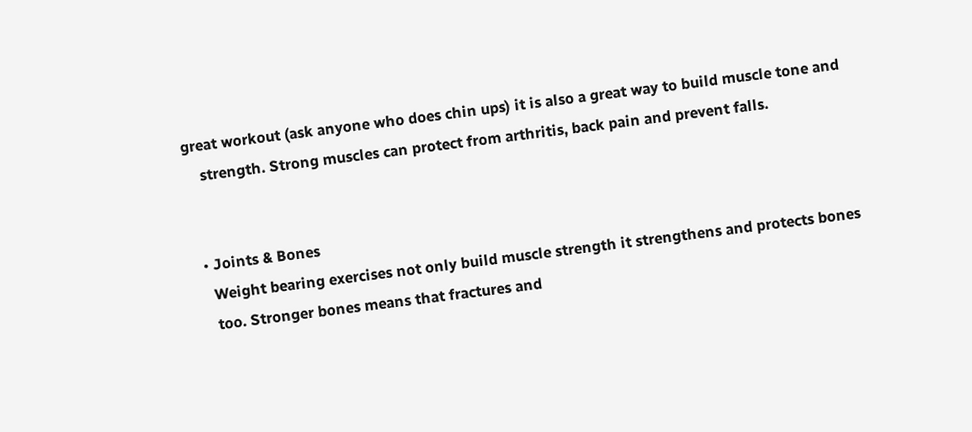great workout (ask anyone who does chin ups) it is also a great way to build muscle tone and
    strength. Strong muscles can protect from arthritis, back pain and prevent falls.


  • Joints & Bones
    Weight bearing exercises not only build muscle strength it strengthens and protects bones
    too. Stronger bones means that fractures and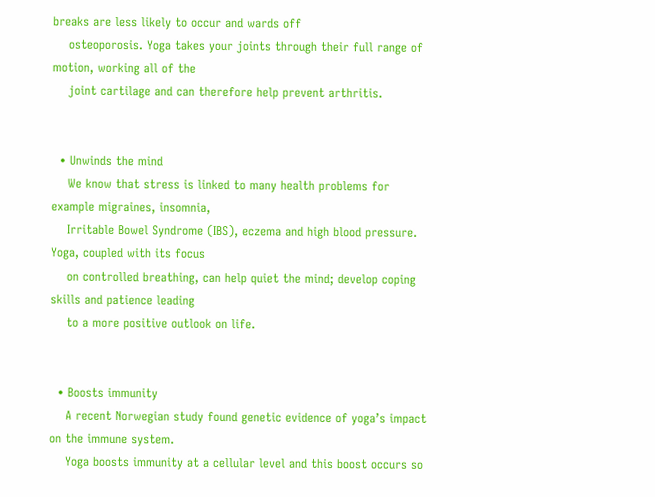breaks are less likely to occur and wards off
    osteoporosis. Yoga takes your joints through their full range of motion, working all of the
    joint cartilage and can therefore help prevent arthritis.


  • Unwinds the mind
    We know that stress is linked to many health problems for example migraines, insomnia,
    Irritable Bowel Syndrome (IBS), eczema and high blood pressure. Yoga, coupled with its focus
    on controlled breathing, can help quiet the mind; develop coping skills and patience leading
    to a more positive outlook on life.


  • Boosts immunity
    A recent Norwegian study found genetic evidence of yoga’s impact on the immune system.
    Yoga boosts immunity at a cellular level and this boost occurs so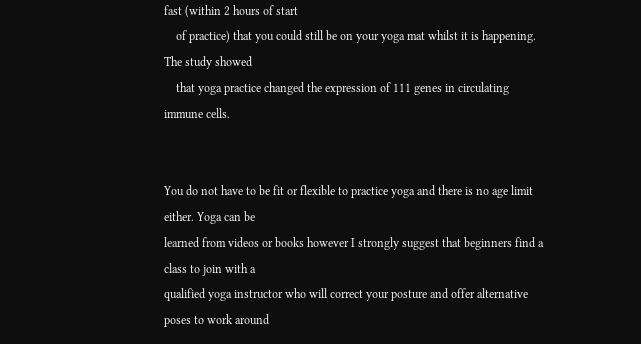fast (within 2 hours of start
    of practice) that you could still be on your yoga mat whilst it is happening. The study showed
    that yoga practice changed the expression of 111 genes in circulating immune cells.


You do not have to be fit or flexible to practice yoga and there is no age limit either. Yoga can be
learned from videos or books however I strongly suggest that beginners find a class to join with a
qualified yoga instructor who will correct your posture and offer alternative poses to work around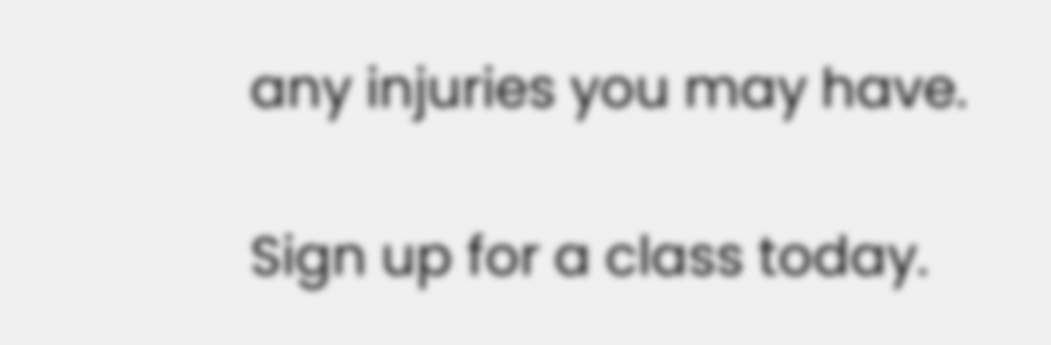any injuries you may have.

Sign up for a class today.